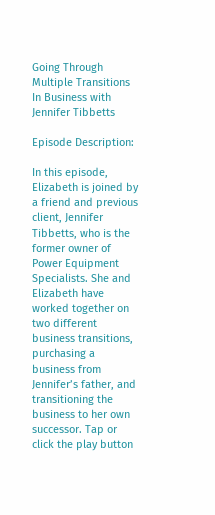Going Through Multiple Transitions In Business with Jennifer Tibbetts

Episode Description:

In this episode, Elizabeth is joined by a friend and previous client, Jennifer Tibbetts, who is the former owner of Power Equipment Specialists. She and Elizabeth have worked together on two different business transitions, purchasing a business from Jennifer’s father, and transitioning the business to her own successor. Tap or click the play button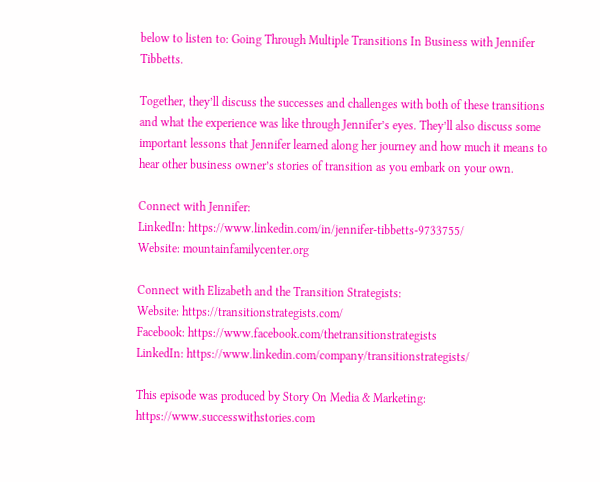below to listen to: Going Through Multiple Transitions In Business with Jennifer Tibbetts.

Together, they’ll discuss the successes and challenges with both of these transitions and what the experience was like through Jennifer’s eyes. They’ll also discuss some important lessons that Jennifer learned along her journey and how much it means to hear other business owner’s stories of transition as you embark on your own.

Connect with Jennifer:
LinkedIn: https://www.linkedin.com/in/jennifer-tibbetts-9733755/
Website: mountainfamilycenter.org

Connect with Elizabeth and the Transition Strategists:
Website: https://transitionstrategists.com/
Facebook: https://www.facebook.com/thetransitionstrategists
LinkedIn: https://www.linkedin.com/company/transitionstrategists/

This episode was produced by Story On Media & Marketing: https://www.successwithstories.com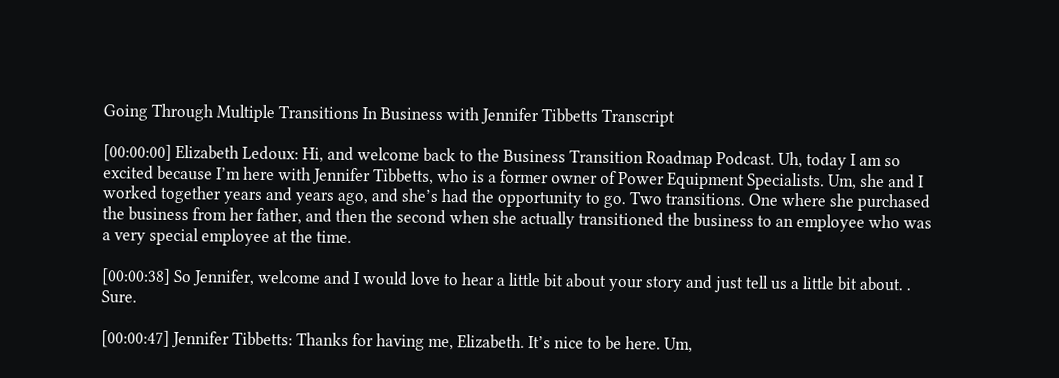Going Through Multiple Transitions In Business with Jennifer Tibbetts Transcript

[00:00:00] Elizabeth Ledoux: Hi, and welcome back to the Business Transition Roadmap Podcast. Uh, today I am so excited because I’m here with Jennifer Tibbetts, who is a former owner of Power Equipment Specialists. Um, she and I worked together years and years ago, and she’s had the opportunity to go. Two transitions. One where she purchased the business from her father, and then the second when she actually transitioned the business to an employee who was a very special employee at the time.

[00:00:38] So Jennifer, welcome and I would love to hear a little bit about your story and just tell us a little bit about. . Sure.

[00:00:47] Jennifer Tibbetts: Thanks for having me, Elizabeth. It’s nice to be here. Um,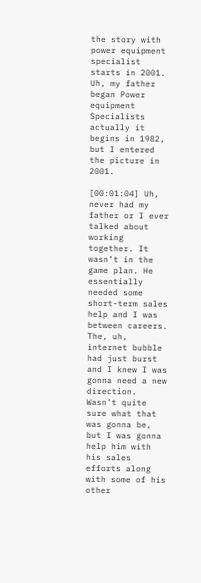the story with power equipment specialist starts in 2001. Uh, my father began Power equipment Specialists actually it begins in 1982, but I entered the picture in 2001.

[00:01:04] Uh, never had my father or I ever talked about working together. It wasn’t in the game plan. He essentially needed some short-term sales help and I was between careers. The, uh, internet bubble had just burst and I knew I was gonna need a new direction. Wasn’t quite sure what that was gonna be, but I was gonna help him with his sales efforts along with some of his other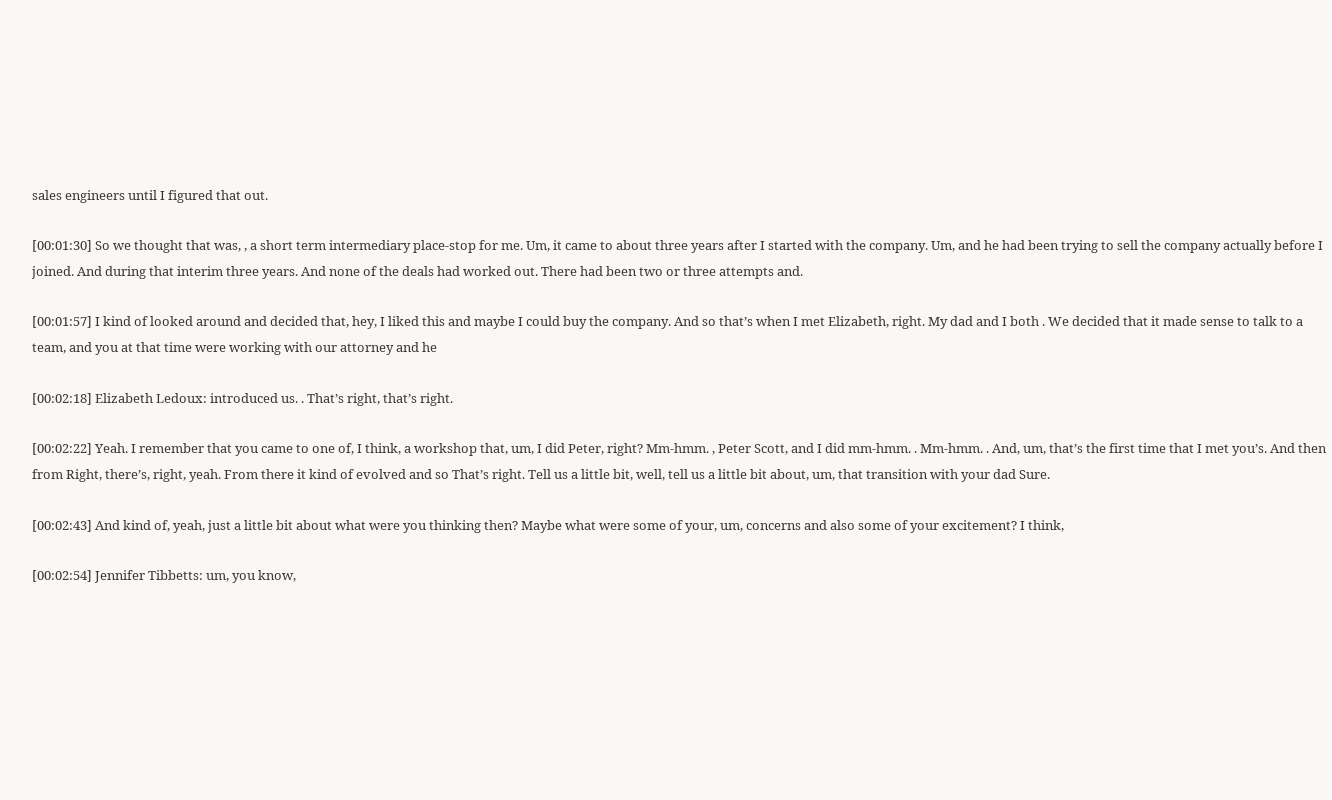sales engineers until I figured that out.

[00:01:30] So we thought that was, , a short term intermediary place-stop for me. Um, it came to about three years after I started with the company. Um, and he had been trying to sell the company actually before I joined. And during that interim three years. And none of the deals had worked out. There had been two or three attempts and.

[00:01:57] I kind of looked around and decided that, hey, I liked this and maybe I could buy the company. And so that’s when I met Elizabeth, right. My dad and I both . We decided that it made sense to talk to a team, and you at that time were working with our attorney and he

[00:02:18] Elizabeth Ledoux: introduced us. . That’s right, that’s right.

[00:02:22] Yeah. I remember that you came to one of, I think, a workshop that, um, I did Peter, right? Mm-hmm. , Peter Scott, and I did mm-hmm. . Mm-hmm. . And, um, that’s the first time that I met you’s. And then from Right, there’s, right, yeah. From there it kind of evolved and so That’s right. Tell us a little bit, well, tell us a little bit about, um, that transition with your dad Sure.

[00:02:43] And kind of, yeah, just a little bit about what were you thinking then? Maybe what were some of your, um, concerns and also some of your excitement? I think,

[00:02:54] Jennifer Tibbetts: um, you know,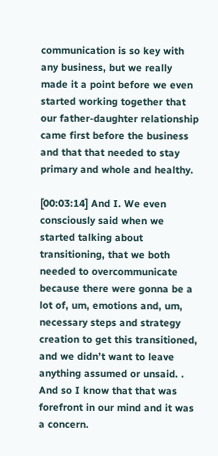communication is so key with any business, but we really made it a point before we even started working together that our father-daughter relationship came first before the business and that that needed to stay primary and whole and healthy.

[00:03:14] And I. We even consciously said when we started talking about transitioning, that we both needed to overcommunicate because there were gonna be a lot of, um, emotions and, um, necessary steps and strategy creation to get this transitioned, and we didn’t want to leave anything assumed or unsaid. . And so I know that that was forefront in our mind and it was a concern.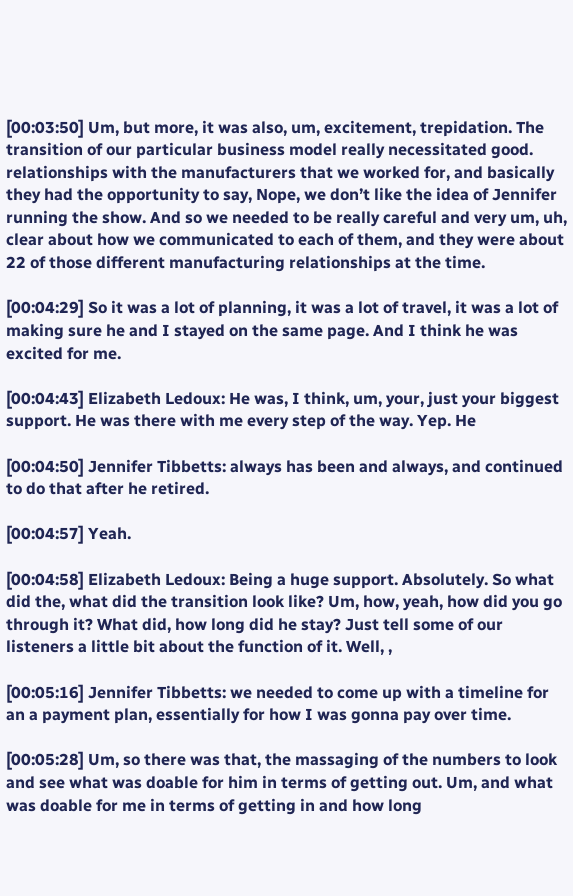[00:03:50] Um, but more, it was also, um, excitement, trepidation. The transition of our particular business model really necessitated good. relationships with the manufacturers that we worked for, and basically they had the opportunity to say, Nope, we don’t like the idea of Jennifer running the show. And so we needed to be really careful and very um, uh, clear about how we communicated to each of them, and they were about 22 of those different manufacturing relationships at the time.

[00:04:29] So it was a lot of planning, it was a lot of travel, it was a lot of making sure he and I stayed on the same page. And I think he was excited for me.

[00:04:43] Elizabeth Ledoux: He was, I think, um, your, just your biggest support. He was there with me every step of the way. Yep. He

[00:04:50] Jennifer Tibbetts: always has been and always, and continued to do that after he retired.

[00:04:57] Yeah.

[00:04:58] Elizabeth Ledoux: Being a huge support. Absolutely. So what did the, what did the transition look like? Um, how, yeah, how did you go through it? What did, how long did he stay? Just tell some of our listeners a little bit about the function of it. Well, ,

[00:05:16] Jennifer Tibbetts: we needed to come up with a timeline for an a payment plan, essentially for how I was gonna pay over time.

[00:05:28] Um, so there was that, the massaging of the numbers to look and see what was doable for him in terms of getting out. Um, and what was doable for me in terms of getting in and how long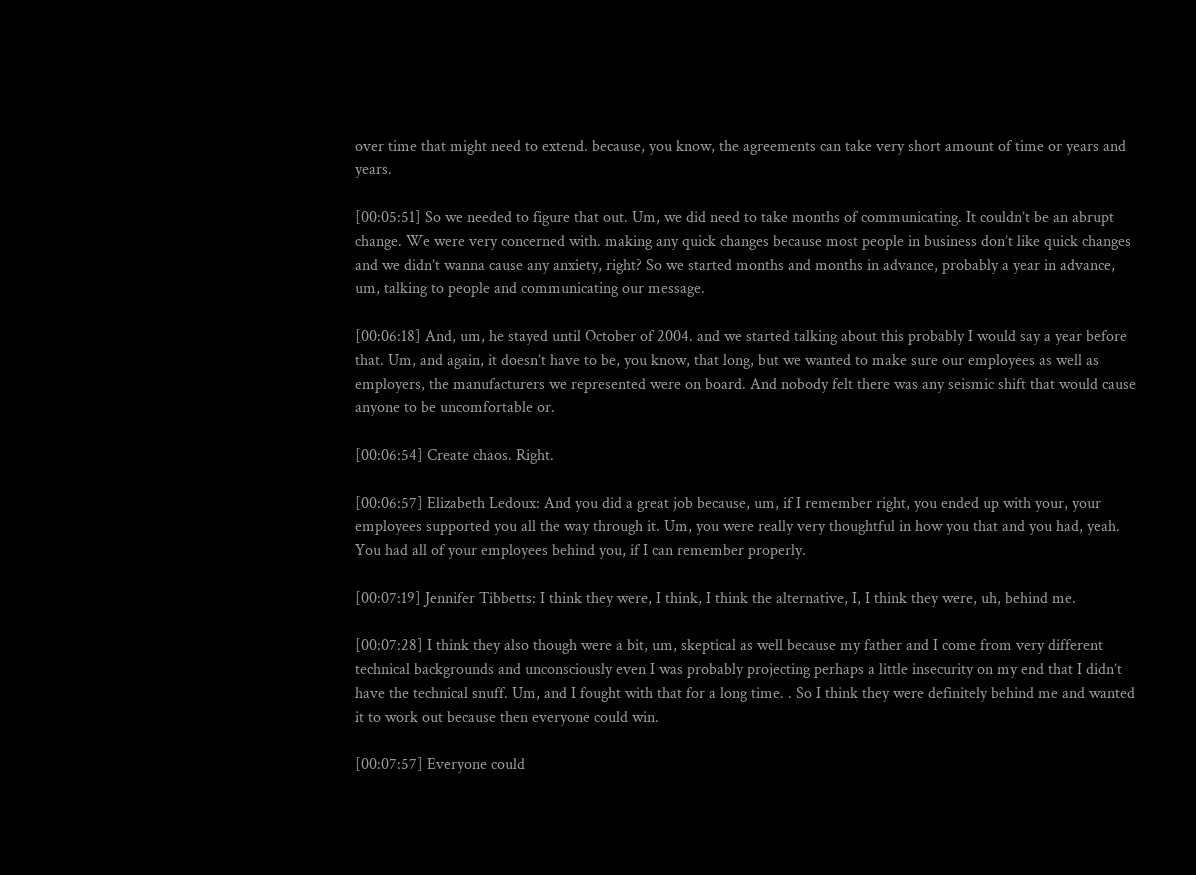over time that might need to extend. because, you know, the agreements can take very short amount of time or years and years.

[00:05:51] So we needed to figure that out. Um, we did need to take months of communicating. It couldn’t be an abrupt change. We were very concerned with. making any quick changes because most people in business don’t like quick changes and we didn’t wanna cause any anxiety, right? So we started months and months in advance, probably a year in advance, um, talking to people and communicating our message.

[00:06:18] And, um, he stayed until October of 2004. and we started talking about this probably I would say a year before that. Um, and again, it doesn’t have to be, you know, that long, but we wanted to make sure our employees as well as employers, the manufacturers we represented were on board. And nobody felt there was any seismic shift that would cause anyone to be uncomfortable or.

[00:06:54] Create chaos. Right.

[00:06:57] Elizabeth Ledoux: And you did a great job because, um, if I remember right, you ended up with your, your employees supported you all the way through it. Um, you were really very thoughtful in how you that and you had, yeah. You had all of your employees behind you, if I can remember properly.

[00:07:19] Jennifer Tibbetts: I think they were, I think, I think the alternative, I, I think they were, uh, behind me.

[00:07:28] I think they also though were a bit, um, skeptical as well because my father and I come from very different technical backgrounds and unconsciously even I was probably projecting perhaps a little insecurity on my end that I didn’t have the technical snuff. Um, and I fought with that for a long time. . So I think they were definitely behind me and wanted it to work out because then everyone could win.

[00:07:57] Everyone could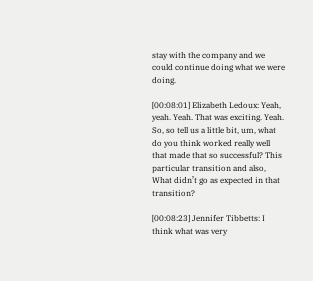stay with the company and we could continue doing what we were doing.

[00:08:01] Elizabeth Ledoux: Yeah, yeah. Yeah. That was exciting. Yeah. So, so tell us a little bit, um, what do you think worked really well that made that so successful? This particular transition and also, What didn’t go as expected in that transition?

[00:08:23] Jennifer Tibbetts: I think what was very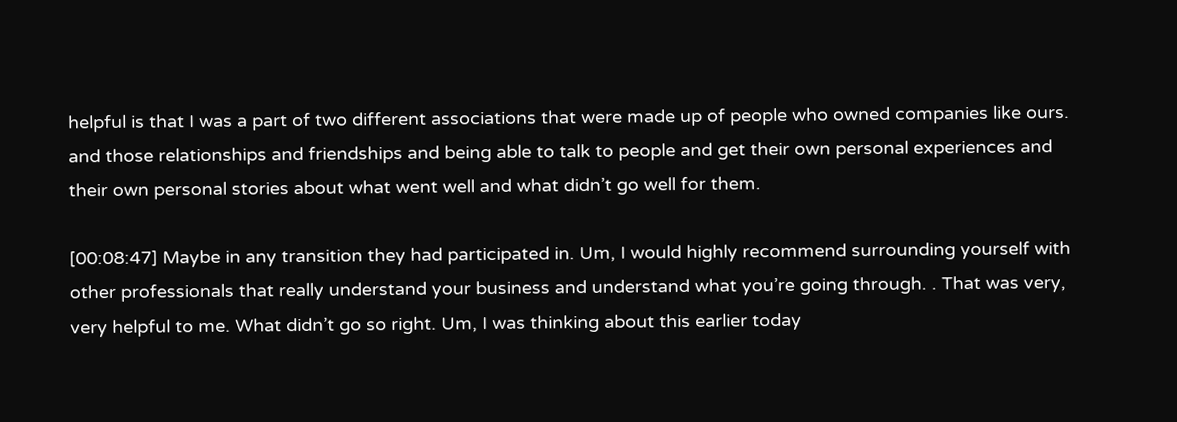helpful is that I was a part of two different associations that were made up of people who owned companies like ours. and those relationships and friendships and being able to talk to people and get their own personal experiences and their own personal stories about what went well and what didn’t go well for them.

[00:08:47] Maybe in any transition they had participated in. Um, I would highly recommend surrounding yourself with other professionals that really understand your business and understand what you’re going through. . That was very, very helpful to me. What didn’t go so right. Um, I was thinking about this earlier today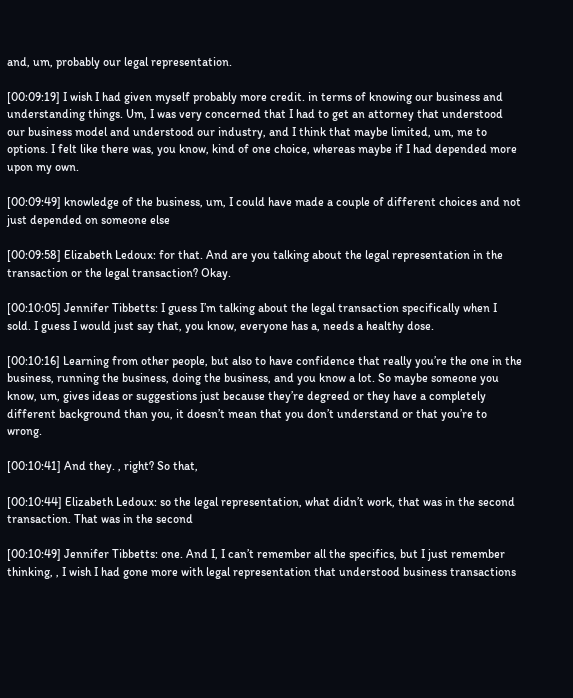and, um, probably our legal representation.

[00:09:19] I wish I had given myself probably more credit. in terms of knowing our business and understanding things. Um, I was very concerned that I had to get an attorney that understood our business model and understood our industry, and I think that maybe limited, um, me to options. I felt like there was, you know, kind of one choice, whereas maybe if I had depended more upon my own.

[00:09:49] knowledge of the business, um, I could have made a couple of different choices and not just depended on someone else

[00:09:58] Elizabeth Ledoux: for that. And are you talking about the legal representation in the transaction or the legal transaction? Okay.

[00:10:05] Jennifer Tibbetts: I guess I’m talking about the legal transaction specifically when I sold. I guess I would just say that, you know, everyone has a, needs a healthy dose.

[00:10:16] Learning from other people, but also to have confidence that really you’re the one in the business, running the business, doing the business, and you know a lot. So maybe someone you know, um, gives ideas or suggestions just because they’re degreed or they have a completely different background than you, it doesn’t mean that you don’t understand or that you’re to wrong.

[00:10:41] And they. , right? So that,

[00:10:44] Elizabeth Ledoux: so the legal representation, what didn’t work, that was in the second transaction. That was in the second

[00:10:49] Jennifer Tibbetts: one. And I, I can’t remember all the specifics, but I just remember thinking, , I wish I had gone more with legal representation that understood business transactions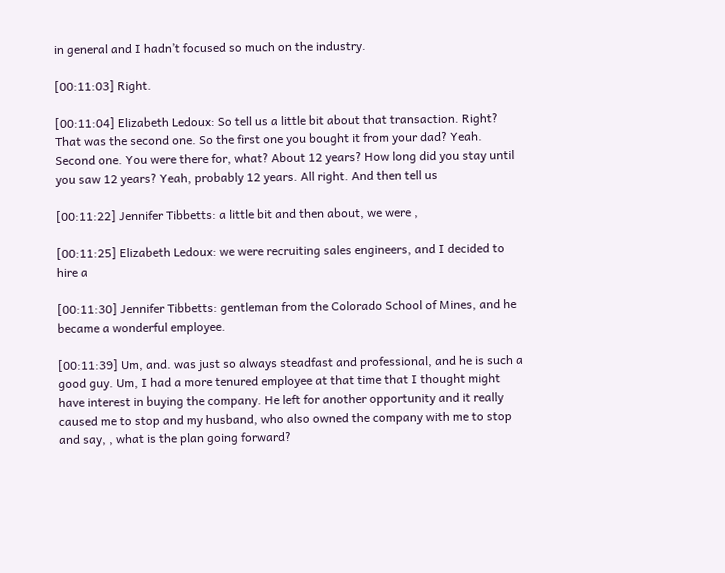in general and I hadn’t focused so much on the industry.

[00:11:03] Right.

[00:11:04] Elizabeth Ledoux: So tell us a little bit about that transaction. Right? That was the second one. So the first one you bought it from your dad? Yeah. Second one. You were there for, what? About 12 years? How long did you stay until you saw 12 years? Yeah, probably 12 years. All right. And then tell us

[00:11:22] Jennifer Tibbetts: a little bit and then about, we were ,

[00:11:25] Elizabeth Ledoux: we were recruiting sales engineers, and I decided to hire a

[00:11:30] Jennifer Tibbetts: gentleman from the Colorado School of Mines, and he became a wonderful employee.

[00:11:39] Um, and. was just so always steadfast and professional, and he is such a good guy. Um, I had a more tenured employee at that time that I thought might have interest in buying the company. He left for another opportunity and it really caused me to stop and my husband, who also owned the company with me to stop and say, , what is the plan going forward?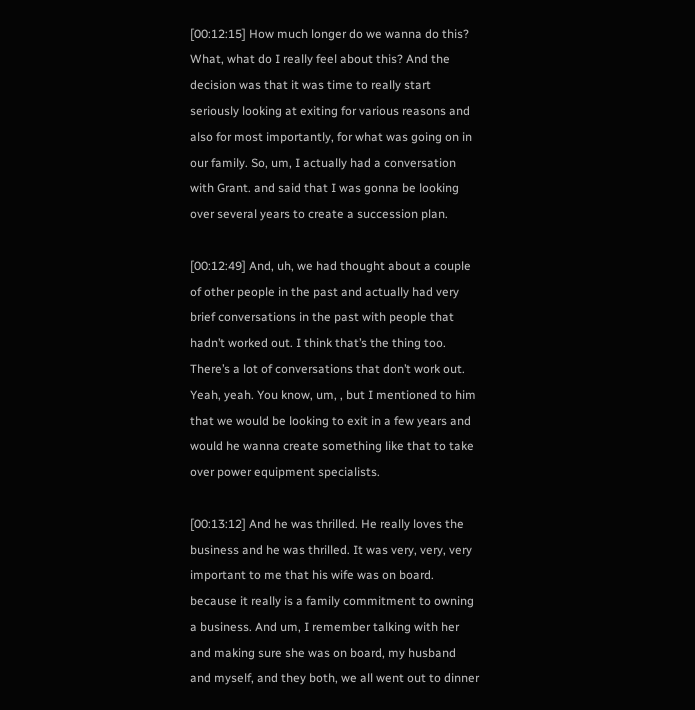[00:12:15] How much longer do we wanna do this? What, what do I really feel about this? And the decision was that it was time to really start seriously looking at exiting for various reasons and also for most importantly, for what was going on in our family. So, um, I actually had a conversation with Grant. and said that I was gonna be looking over several years to create a succession plan.

[00:12:49] And, uh, we had thought about a couple of other people in the past and actually had very brief conversations in the past with people that hadn’t worked out. I think that’s the thing too. There’s a lot of conversations that don’t work out. Yeah, yeah. You know, um, , but I mentioned to him that we would be looking to exit in a few years and would he wanna create something like that to take over power equipment specialists.

[00:13:12] And he was thrilled. He really loves the business and he was thrilled. It was very, very, very important to me that his wife was on board. because it really is a family commitment to owning a business. And um, I remember talking with her and making sure she was on board, my husband and myself, and they both, we all went out to dinner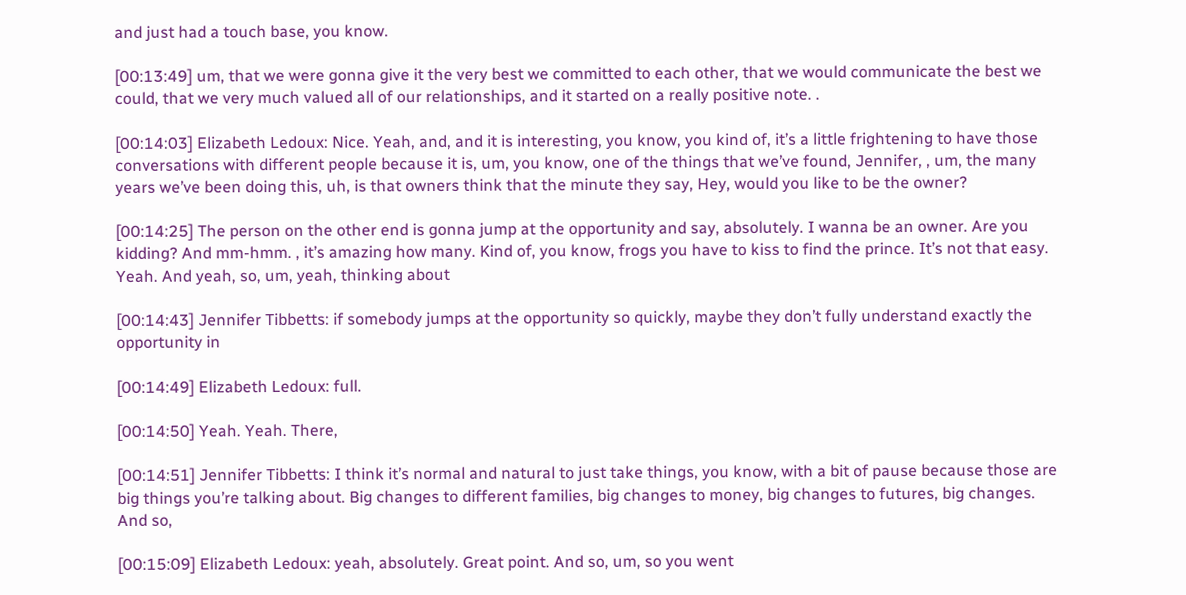and just had a touch base, you know.

[00:13:49] um, that we were gonna give it the very best we committed to each other, that we would communicate the best we could, that we very much valued all of our relationships, and it started on a really positive note. .

[00:14:03] Elizabeth Ledoux: Nice. Yeah, and, and it is interesting, you know, you kind of, it’s a little frightening to have those conversations with different people because it is, um, you know, one of the things that we’ve found, Jennifer, , um, the many years we’ve been doing this, uh, is that owners think that the minute they say, Hey, would you like to be the owner?

[00:14:25] The person on the other end is gonna jump at the opportunity and say, absolutely. I wanna be an owner. Are you kidding? And mm-hmm. , it’s amazing how many. Kind of, you know, frogs you have to kiss to find the prince. It’s not that easy. Yeah. And yeah, so, um, yeah, thinking about

[00:14:43] Jennifer Tibbetts: if somebody jumps at the opportunity so quickly, maybe they don’t fully understand exactly the opportunity in

[00:14:49] Elizabeth Ledoux: full.

[00:14:50] Yeah. Yeah. There,

[00:14:51] Jennifer Tibbetts: I think it’s normal and natural to just take things, you know, with a bit of pause because those are big things you’re talking about. Big changes to different families, big changes to money, big changes to futures, big changes. And so,

[00:15:09] Elizabeth Ledoux: yeah, absolutely. Great point. And so, um, so you went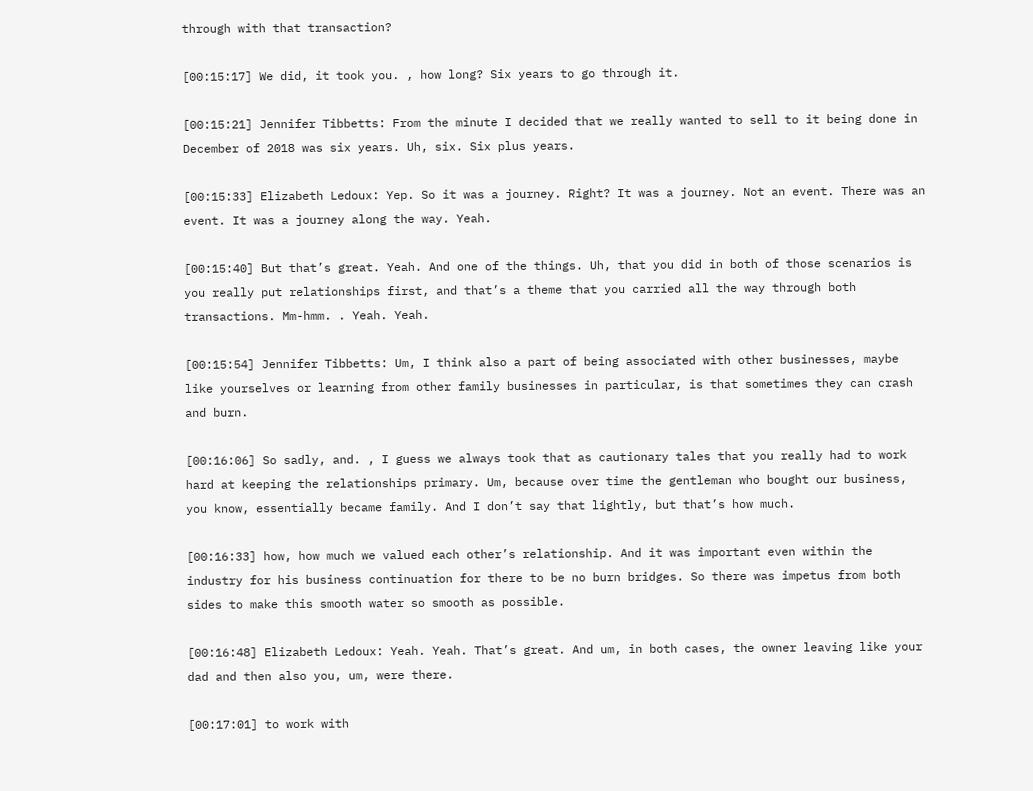through with that transaction?

[00:15:17] We did, it took you. , how long? Six years to go through it.

[00:15:21] Jennifer Tibbetts: From the minute I decided that we really wanted to sell to it being done in December of 2018 was six years. Uh, six. Six plus years.

[00:15:33] Elizabeth Ledoux: Yep. So it was a journey. Right? It was a journey. Not an event. There was an event. It was a journey along the way. Yeah.

[00:15:40] But that’s great. Yeah. And one of the things. Uh, that you did in both of those scenarios is you really put relationships first, and that’s a theme that you carried all the way through both transactions. Mm-hmm. . Yeah. Yeah.

[00:15:54] Jennifer Tibbetts: Um, I think also a part of being associated with other businesses, maybe like yourselves or learning from other family businesses in particular, is that sometimes they can crash and burn.

[00:16:06] So sadly, and. , I guess we always took that as cautionary tales that you really had to work hard at keeping the relationships primary. Um, because over time the gentleman who bought our business, you know, essentially became family. And I don’t say that lightly, but that’s how much.

[00:16:33] how, how much we valued each other’s relationship. And it was important even within the industry for his business continuation for there to be no burn bridges. So there was impetus from both sides to make this smooth water so smooth as possible.

[00:16:48] Elizabeth Ledoux: Yeah. Yeah. That’s great. And um, in both cases, the owner leaving like your dad and then also you, um, were there.

[00:17:01] to work with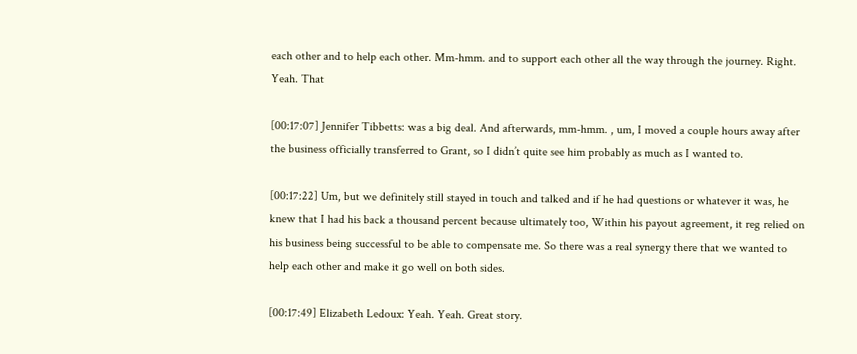each other and to help each other. Mm-hmm. and to support each other all the way through the journey. Right. Yeah. That

[00:17:07] Jennifer Tibbetts: was a big deal. And afterwards, mm-hmm. , um, I moved a couple hours away after the business officially transferred to Grant, so I didn’t quite see him probably as much as I wanted to.

[00:17:22] Um, but we definitely still stayed in touch and talked and if he had questions or whatever it was, he knew that I had his back a thousand percent because ultimately too, Within his payout agreement, it reg relied on his business being successful to be able to compensate me. So there was a real synergy there that we wanted to help each other and make it go well on both sides.

[00:17:49] Elizabeth Ledoux: Yeah. Yeah. Great story.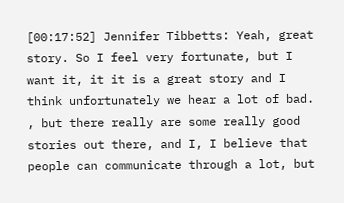[00:17:52] Jennifer Tibbetts: Yeah, great story. So I feel very fortunate, but I want it, it it is a great story and I think unfortunately we hear a lot of bad. , but there really are some really good stories out there, and I, I believe that people can communicate through a lot, but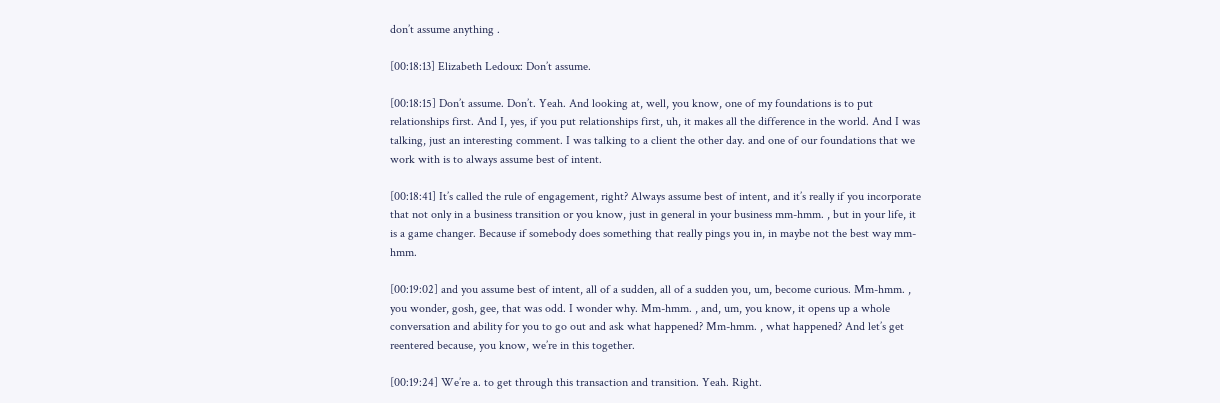don’t assume anything .

[00:18:13] Elizabeth Ledoux: Don’t assume.

[00:18:15] Don’t assume. Don’t. Yeah. And looking at, well, you know, one of my foundations is to put relationships first. And I, yes, if you put relationships first, uh, it makes all the difference in the world. And I was talking, just an interesting comment. I was talking to a client the other day. and one of our foundations that we work with is to always assume best of intent.

[00:18:41] It’s called the rule of engagement, right? Always assume best of intent, and it’s really if you incorporate that not only in a business transition or you know, just in general in your business mm-hmm. , but in your life, it is a game changer. Because if somebody does something that really pings you in, in maybe not the best way mm-hmm.

[00:19:02] and you assume best of intent, all of a sudden, all of a sudden you, um, become curious. Mm-hmm. , you wonder, gosh, gee, that was odd. I wonder why. Mm-hmm. , and, um, you know, it opens up a whole conversation and ability for you to go out and ask what happened? Mm-hmm. , what happened? And let’s get reentered because, you know, we’re in this together.

[00:19:24] We’re a. to get through this transaction and transition. Yeah. Right.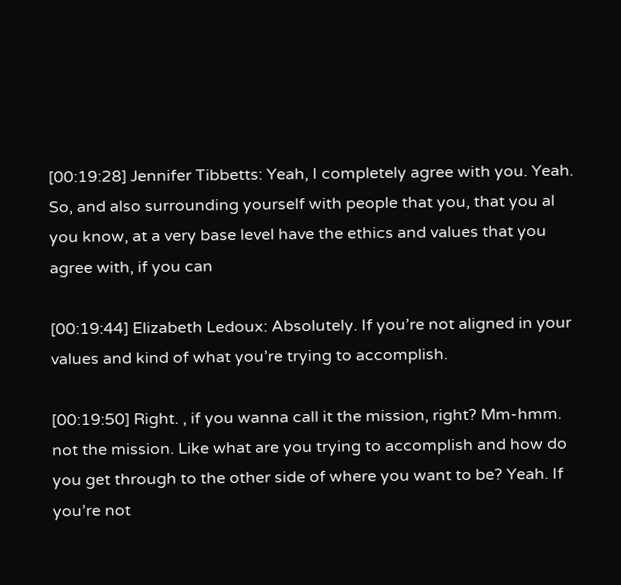[00:19:28] Jennifer Tibbetts: Yeah, I completely agree with you. Yeah. So, and also surrounding yourself with people that you, that you al you know, at a very base level have the ethics and values that you agree with, if you can

[00:19:44] Elizabeth Ledoux: Absolutely. If you’re not aligned in your values and kind of what you’re trying to accomplish.

[00:19:50] Right. , if you wanna call it the mission, right? Mm-hmm. not the mission. Like what are you trying to accomplish and how do you get through to the other side of where you want to be? Yeah. If you’re not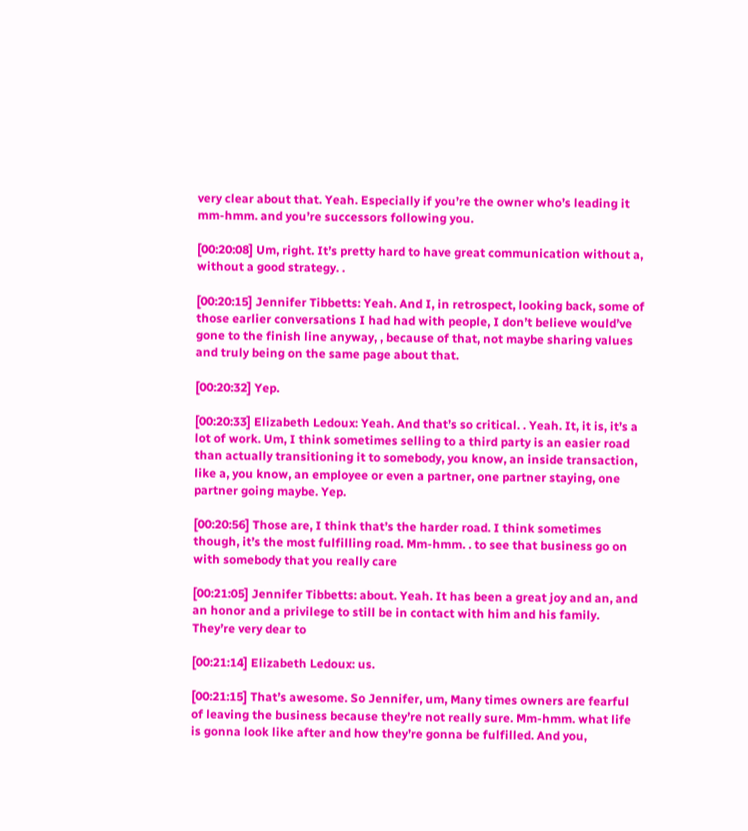very clear about that. Yeah. Especially if you’re the owner who’s leading it mm-hmm. and you’re successors following you.

[00:20:08] Um, right. It’s pretty hard to have great communication without a, without a good strategy. .

[00:20:15] Jennifer Tibbetts: Yeah. And I, in retrospect, looking back, some of those earlier conversations I had had with people, I don’t believe would’ve gone to the finish line anyway, , because of that, not maybe sharing values and truly being on the same page about that.

[00:20:32] Yep.

[00:20:33] Elizabeth Ledoux: Yeah. And that’s so critical. . Yeah. It, it is, it’s a lot of work. Um, I think sometimes selling to a third party is an easier road than actually transitioning it to somebody, you know, an inside transaction, like a, you know, an employee or even a partner, one partner staying, one partner going maybe. Yep.

[00:20:56] Those are, I think that’s the harder road. I think sometimes though, it’s the most fulfilling road. Mm-hmm. . to see that business go on with somebody that you really care

[00:21:05] Jennifer Tibbetts: about. Yeah. It has been a great joy and an, and an honor and a privilege to still be in contact with him and his family. They’re very dear to

[00:21:14] Elizabeth Ledoux: us.

[00:21:15] That’s awesome. So Jennifer, um, Many times owners are fearful of leaving the business because they’re not really sure. Mm-hmm. what life is gonna look like after and how they’re gonna be fulfilled. And you,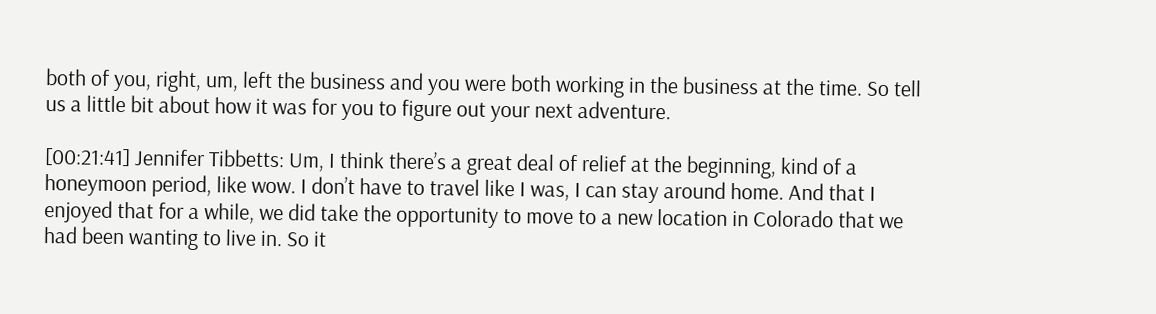both of you, right, um, left the business and you were both working in the business at the time. So tell us a little bit about how it was for you to figure out your next adventure.

[00:21:41] Jennifer Tibbetts: Um, I think there’s a great deal of relief at the beginning, kind of a honeymoon period, like wow. I don’t have to travel like I was, I can stay around home. And that I enjoyed that for a while, we did take the opportunity to move to a new location in Colorado that we had been wanting to live in. So it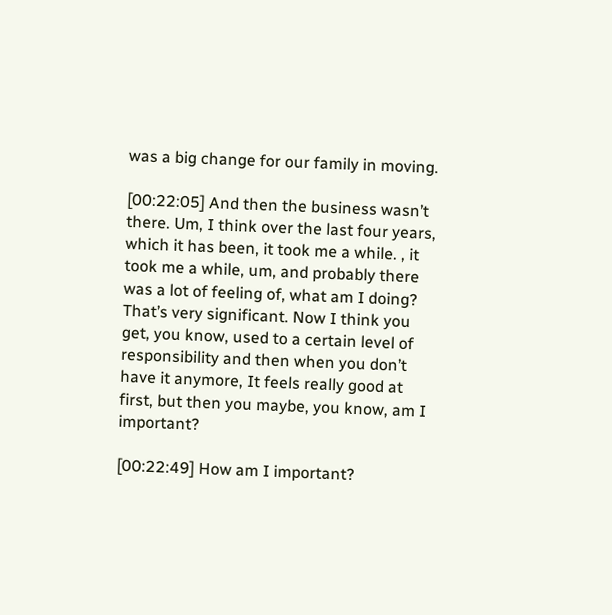was a big change for our family in moving.

[00:22:05] And then the business wasn’t there. Um, I think over the last four years, which it has been, it took me a while. , it took me a while, um, and probably there was a lot of feeling of, what am I doing? That’s very significant. Now I think you get, you know, used to a certain level of responsibility and then when you don’t have it anymore, It feels really good at first, but then you maybe, you know, am I important?

[00:22:49] How am I important?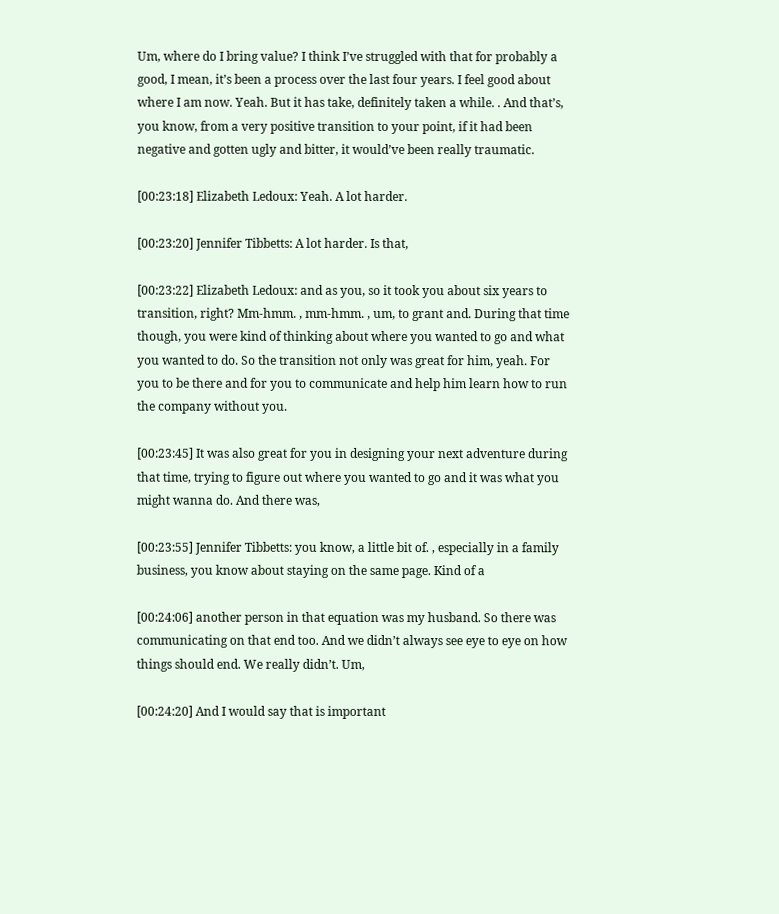Um, where do I bring value? I think I’ve struggled with that for probably a good, I mean, it’s been a process over the last four years. I feel good about where I am now. Yeah. But it has take, definitely taken a while. . And that’s, you know, from a very positive transition to your point, if it had been negative and gotten ugly and bitter, it would’ve been really traumatic.

[00:23:18] Elizabeth Ledoux: Yeah. A lot harder.

[00:23:20] Jennifer Tibbetts: A lot harder. Is that,

[00:23:22] Elizabeth Ledoux: and as you, so it took you about six years to transition, right? Mm-hmm. , mm-hmm. , um, to grant and. During that time though, you were kind of thinking about where you wanted to go and what you wanted to do. So the transition not only was great for him, yeah. For you to be there and for you to communicate and help him learn how to run the company without you.

[00:23:45] It was also great for you in designing your next adventure during that time, trying to figure out where you wanted to go and it was what you might wanna do. And there was,

[00:23:55] Jennifer Tibbetts: you know, a little bit of. , especially in a family business, you know about staying on the same page. Kind of a

[00:24:06] another person in that equation was my husband. So there was communicating on that end too. And we didn’t always see eye to eye on how things should end. We really didn’t. Um,

[00:24:20] And I would say that is important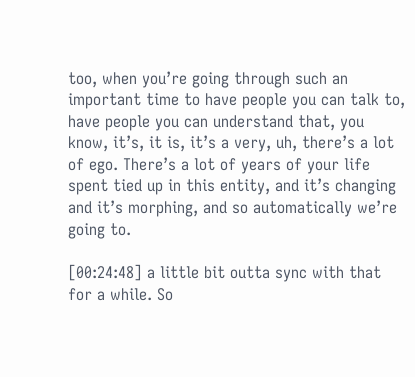too, when you’re going through such an important time to have people you can talk to, have people you can understand that, you know, it’s, it is, it’s a very, uh, there’s a lot of ego. There’s a lot of years of your life spent tied up in this entity, and it’s changing and it’s morphing, and so automatically we’re going to.

[00:24:48] a little bit outta sync with that for a while. So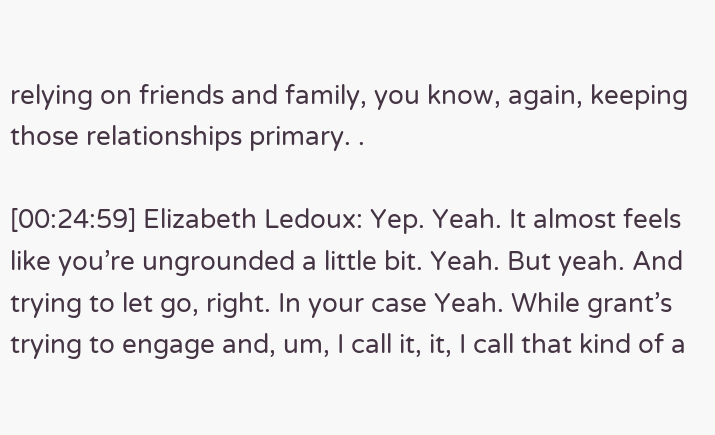relying on friends and family, you know, again, keeping those relationships primary. .

[00:24:59] Elizabeth Ledoux: Yep. Yeah. It almost feels like you’re ungrounded a little bit. Yeah. But yeah. And trying to let go, right. In your case Yeah. While grant’s trying to engage and, um, I call it, it, I call that kind of a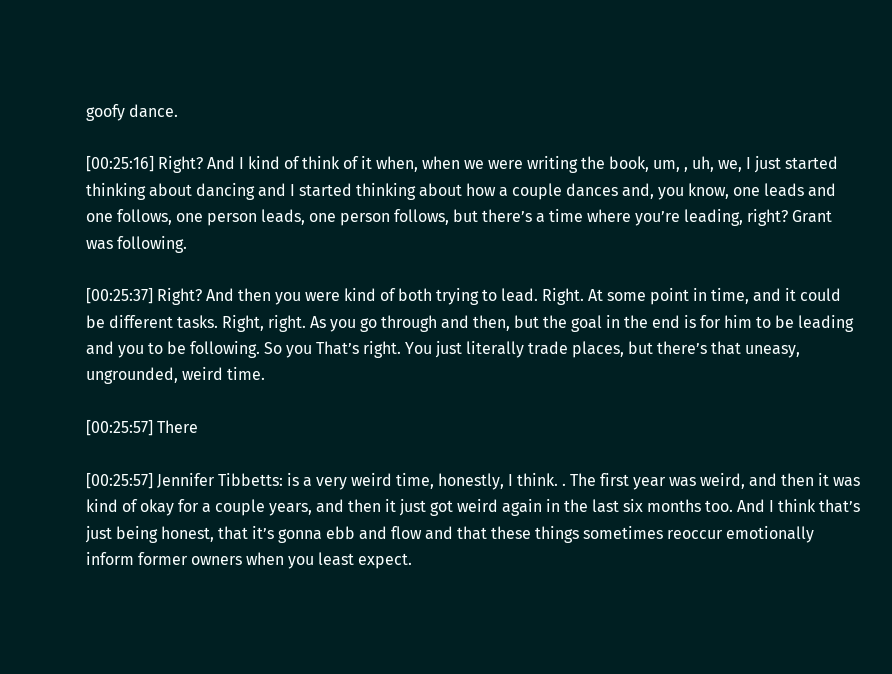goofy dance.

[00:25:16] Right? And I kind of think of it when, when we were writing the book, um, , uh, we, I just started thinking about dancing and I started thinking about how a couple dances and, you know, one leads and one follows, one person leads, one person follows, but there’s a time where you’re leading, right? Grant was following.

[00:25:37] Right? And then you were kind of both trying to lead. Right. At some point in time, and it could be different tasks. Right, right. As you go through and then, but the goal in the end is for him to be leading and you to be following. So you That’s right. You just literally trade places, but there’s that uneasy, ungrounded, weird time.

[00:25:57] There

[00:25:57] Jennifer Tibbetts: is a very weird time, honestly, I think. . The first year was weird, and then it was kind of okay for a couple years, and then it just got weird again in the last six months too. And I think that’s just being honest, that it’s gonna ebb and flow and that these things sometimes reoccur emotionally inform former owners when you least expect.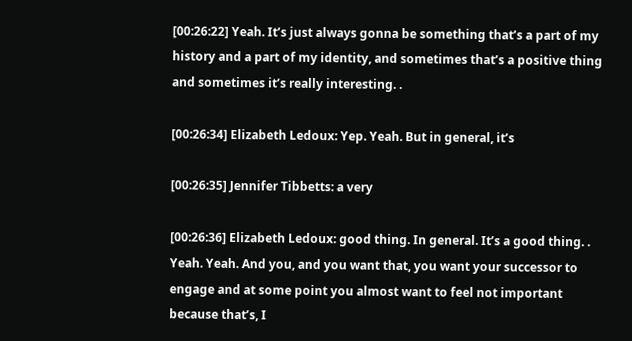[00:26:22] Yeah. It’s just always gonna be something that’s a part of my history and a part of my identity, and sometimes that’s a positive thing and sometimes it’s really interesting. .

[00:26:34] Elizabeth Ledoux: Yep. Yeah. But in general, it’s

[00:26:35] Jennifer Tibbetts: a very

[00:26:36] Elizabeth Ledoux: good thing. In general. It’s a good thing. . Yeah. Yeah. And you, and you want that, you want your successor to engage and at some point you almost want to feel not important because that’s, I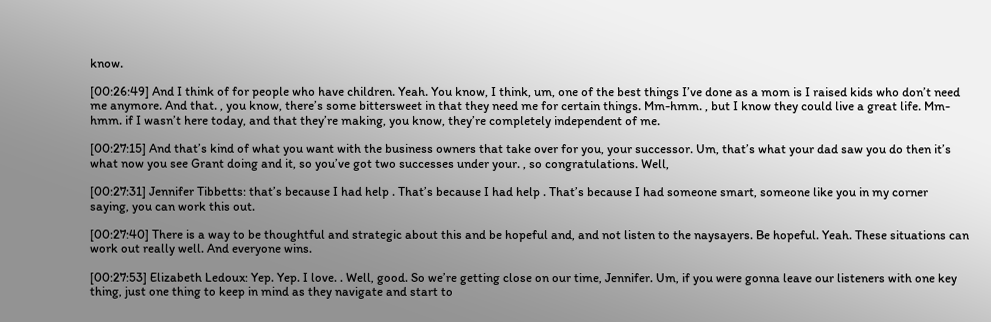know.

[00:26:49] And I think of for people who have children. Yeah. You know, I think, um, one of the best things I’ve done as a mom is I raised kids who don’t need me anymore. And that. , you know, there’s some bittersweet in that they need me for certain things. Mm-hmm. , but I know they could live a great life. Mm-hmm. if I wasn’t here today, and that they’re making, you know, they’re completely independent of me.

[00:27:15] And that’s kind of what you want with the business owners that take over for you, your successor. Um, that’s what your dad saw you do then it’s what now you see Grant doing and it, so you’ve got two successes under your. , so congratulations. Well,

[00:27:31] Jennifer Tibbetts: that’s because I had help . That’s because I had help . That’s because I had someone smart, someone like you in my corner saying, you can work this out.

[00:27:40] There is a way to be thoughtful and strategic about this and be hopeful and, and not listen to the naysayers. Be hopeful. Yeah. These situations can work out really well. And everyone wins.

[00:27:53] Elizabeth Ledoux: Yep. Yep. I love. . Well, good. So we’re getting close on our time, Jennifer. Um, if you were gonna leave our listeners with one key thing, just one thing to keep in mind as they navigate and start to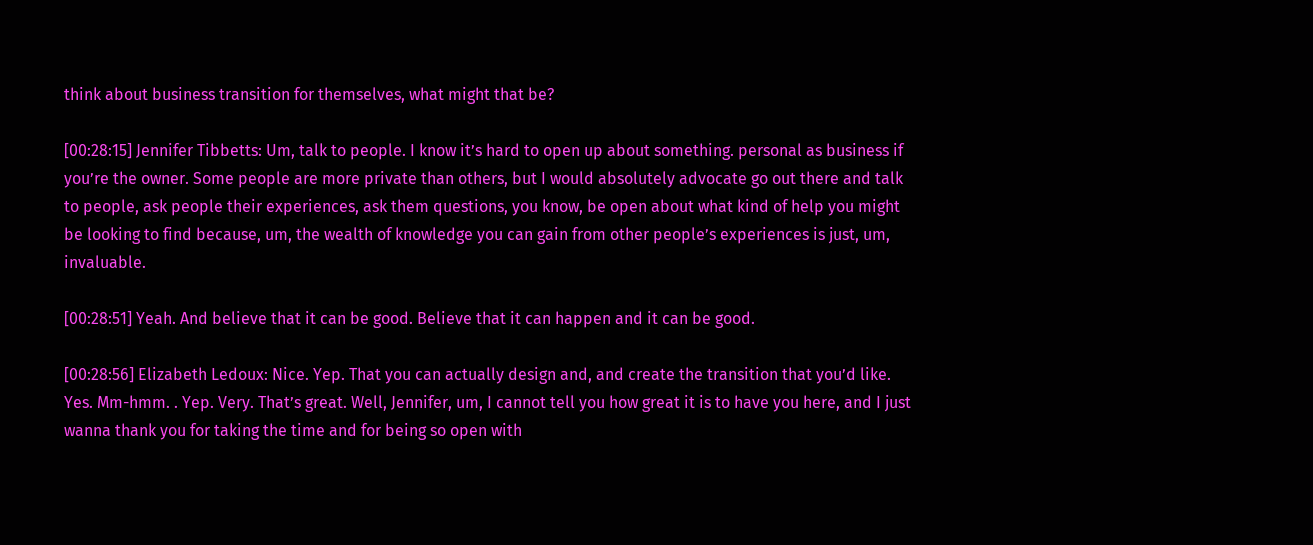think about business transition for themselves, what might that be?

[00:28:15] Jennifer Tibbetts: Um, talk to people. I know it’s hard to open up about something. personal as business if you’re the owner. Some people are more private than others, but I would absolutely advocate go out there and talk to people, ask people their experiences, ask them questions, you know, be open about what kind of help you might be looking to find because, um, the wealth of knowledge you can gain from other people’s experiences is just, um, invaluable.

[00:28:51] Yeah. And believe that it can be good. Believe that it can happen and it can be good.

[00:28:56] Elizabeth Ledoux: Nice. Yep. That you can actually design and, and create the transition that you’d like. Yes. Mm-hmm. . Yep. Very. That’s great. Well, Jennifer, um, I cannot tell you how great it is to have you here, and I just wanna thank you for taking the time and for being so open with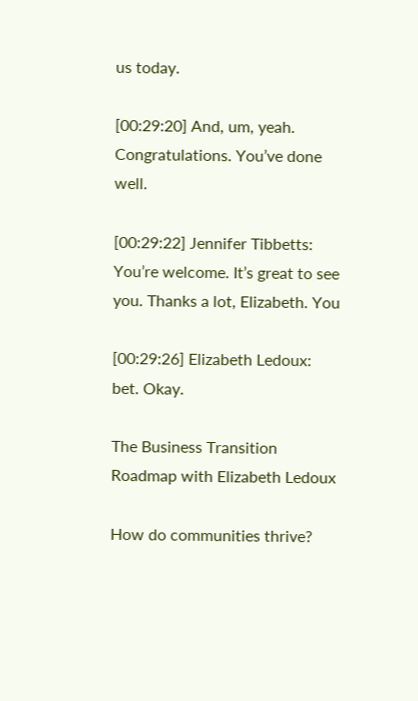us today.

[00:29:20] And, um, yeah. Congratulations. You’ve done well.

[00:29:22] Jennifer Tibbetts: You’re welcome. It’s great to see you. Thanks a lot, Elizabeth. You

[00:29:26] Elizabeth Ledoux: bet. Okay.

The Business Transition Roadmap with Elizabeth Ledoux

How do communities thrive?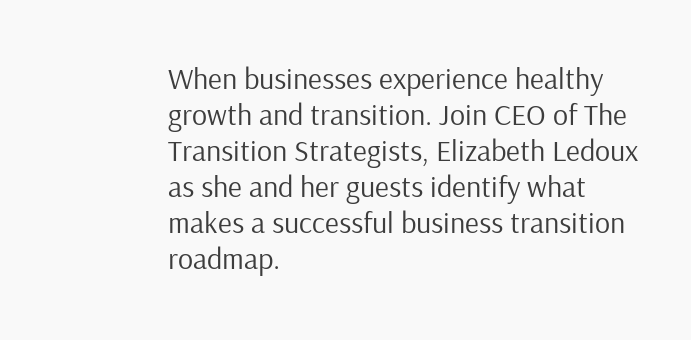When businesses experience healthy growth and transition. Join CEO of The Transition Strategists, Elizabeth Ledoux as she and her guests identify what makes a successful business transition roadmap.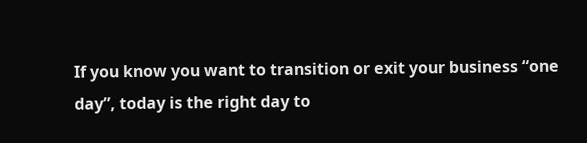If you know you want to transition or exit your business “one day”, today is the right day to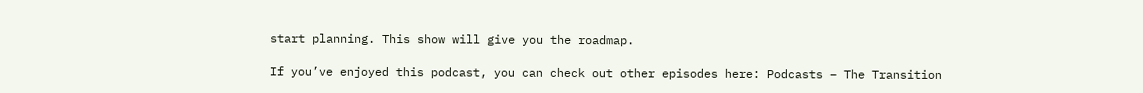start planning. This show will give you the roadmap.

If you’ve enjoyed this podcast, you can check out other episodes here: Podcasts – The Transition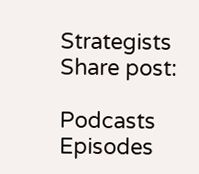Strategists
Share post:

Podcasts Episodes